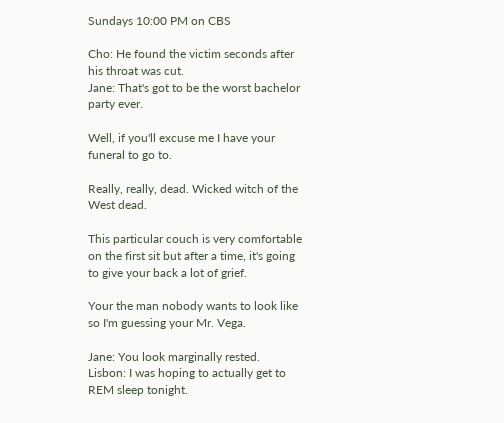Sundays 10:00 PM on CBS

Cho: He found the victim seconds after his throat was cut.
Jane: That's got to be the worst bachelor party ever.

Well, if you'll excuse me I have your funeral to go to.

Really, really, dead. Wicked witch of the West dead.

This particular couch is very comfortable on the first sit but after a time, it's going to give your back a lot of grief.

Your the man nobody wants to look like so I'm guessing your Mr. Vega.

Jane: You look marginally rested.
Lisbon: I was hoping to actually get to REM sleep tonight.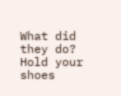What did they do? Hold your shoes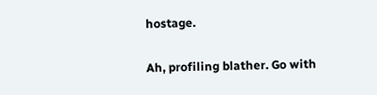hostage.

Ah, profiling blather. Go with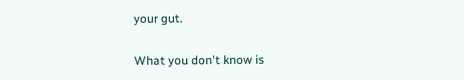your gut.

What you don't know is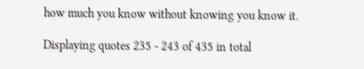how much you know without knowing you know it.

Displaying quotes 235 - 243 of 435 in total